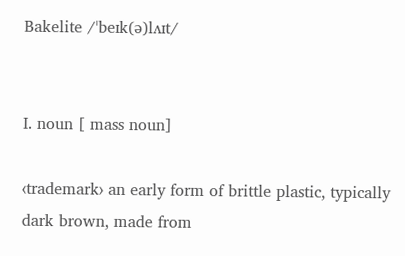Bakelite /ˈbeɪk(ə)lʌɪt/


I. noun [ mass noun]

‹trademark› an early form of brittle plastic, typically dark brown, made from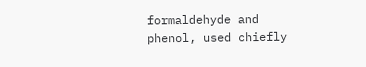formaldehyde and phenol, used chiefly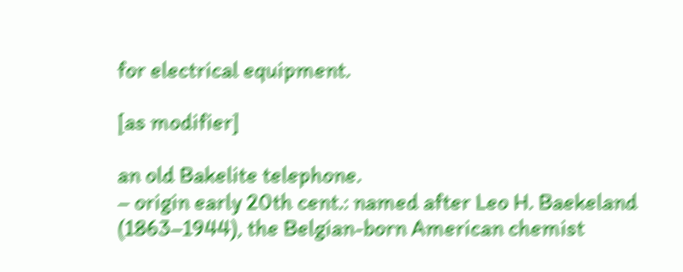for electrical equipment.

[as modifier]

an old Bakelite telephone.
– origin early 20th cent.: named after Leo H. Baekeland (1863–1944), the Belgian-born American chemist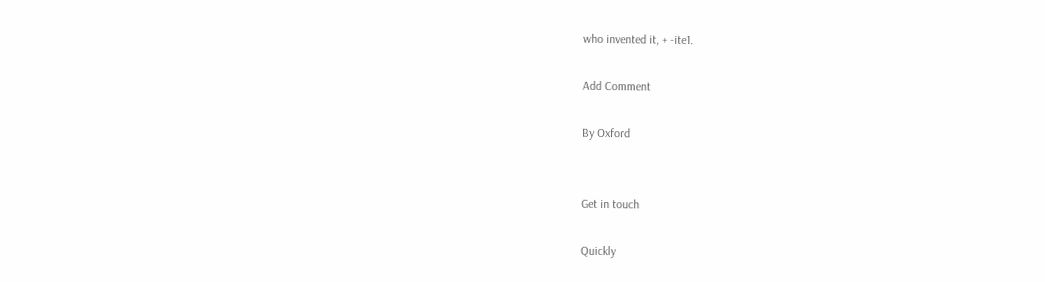who invented it, + -ite1.

Add Comment

By Oxford


Get in touch

Quickly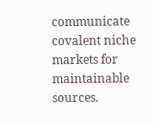communicate covalent niche markets for maintainable sources.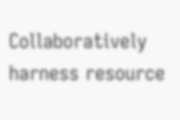Collaboratively harness resource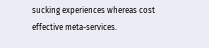sucking experiences whereas cost effective meta-services.